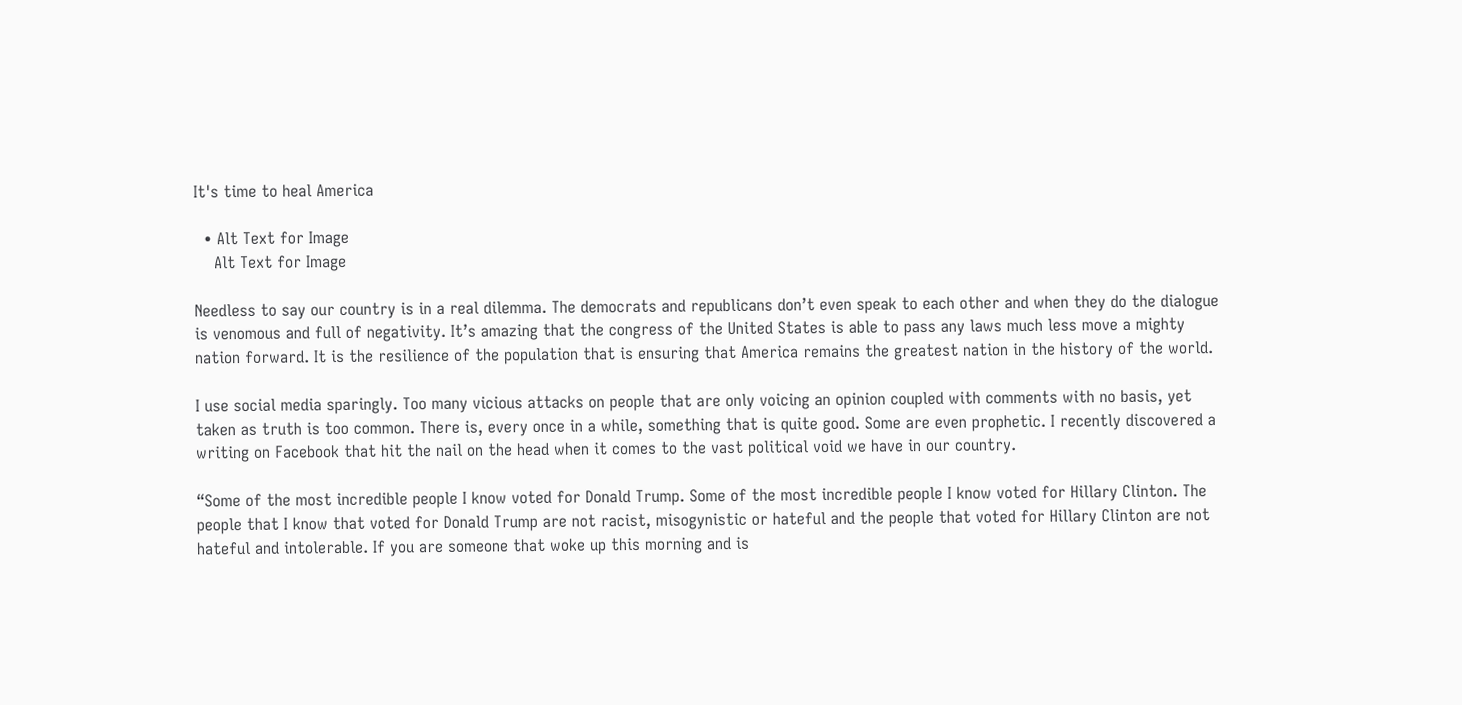It's time to heal America

  • Alt Text for Image
    Alt Text for Image

Needless to say our country is in a real dilemma. The democrats and republicans don’t even speak to each other and when they do the dialogue is venomous and full of negativity. It’s amazing that the congress of the United States is able to pass any laws much less move a mighty nation forward. It is the resilience of the population that is ensuring that America remains the greatest nation in the history of the world.

I use social media sparingly. Too many vicious attacks on people that are only voicing an opinion coupled with comments with no basis, yet taken as truth is too common. There is, every once in a while, something that is quite good. Some are even prophetic. I recently discovered a writing on Facebook that hit the nail on the head when it comes to the vast political void we have in our country.

“Some of the most incredible people I know voted for Donald Trump. Some of the most incredible people I know voted for Hillary Clinton. The people that I know that voted for Donald Trump are not racist, misogynistic or hateful and the people that voted for Hillary Clinton are not hateful and intolerable. If you are someone that woke up this morning and is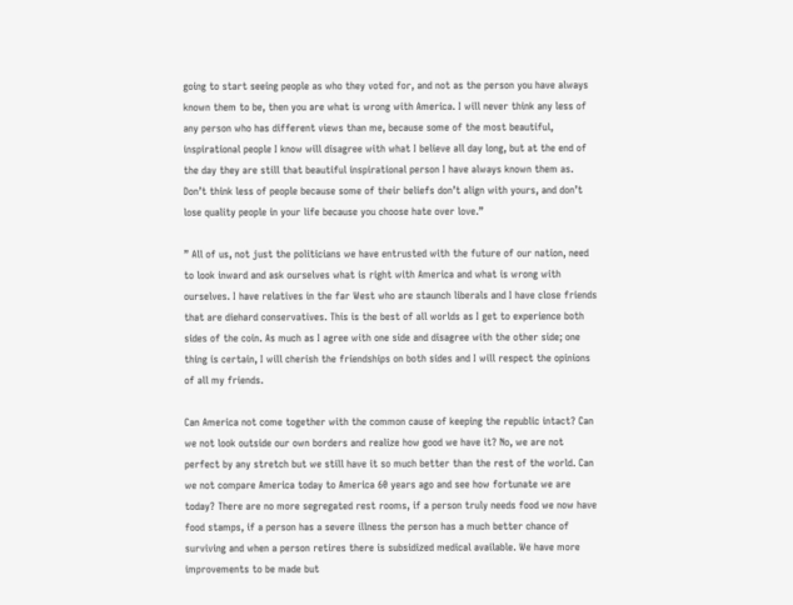going to start seeing people as who they voted for, and not as the person you have always known them to be, then you are what is wrong with America. I will never think any less of any person who has different views than me, because some of the most beautiful, inspirational people I know will disagree with what I believe all day long, but at the end of the day they are still that beautiful inspirational person I have always known them as. Don’t think less of people because some of their beliefs don’t align with yours, and don’t lose quality people in your life because you choose hate over love.”

” All of us, not just the politicians we have entrusted with the future of our nation, need to look inward and ask ourselves what is right with America and what is wrong with ourselves. I have relatives in the far West who are staunch liberals and I have close friends that are diehard conservatives. This is the best of all worlds as I get to experience both sides of the coin. As much as I agree with one side and disagree with the other side; one thing is certain, I will cherish the friendships on both sides and I will respect the opinions of all my friends.

Can America not come together with the common cause of keeping the republic intact? Can we not look outside our own borders and realize how good we have it? No, we are not perfect by any stretch but we still have it so much better than the rest of the world. Can we not compare America today to America 60 years ago and see how fortunate we are today? There are no more segregated rest rooms, if a person truly needs food we now have food stamps, if a person has a severe illness the person has a much better chance of surviving and when a person retires there is subsidized medical available. We have more improvements to be made but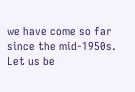we have come so far since the mid-1950s. Let us be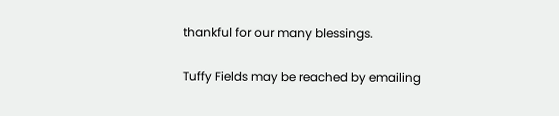thankful for our many blessings.

Tuffy Fields may be reached by emailing